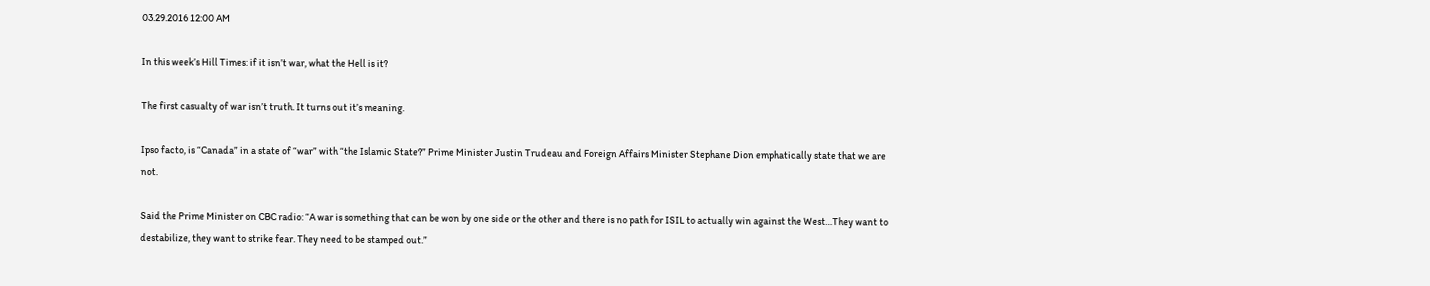03.29.2016 12:00 AM

In this week’s Hill Times: if it isn’t war, what the Hell is it?

The first casualty of war isn’t truth. It turns out it’s meaning.

Ipso facto, is “Canada” in a state of “war” with “the Islamic State?” Prime Minister Justin Trudeau and Foreign Affairs Minister Stephane Dion emphatically state that we are not.

Said the Prime Minister on CBC radio: “A war is something that can be won by one side or the other and there is no path for ISIL to actually win against the West…They want to destabilize, they want to strike fear. They need to be stamped out.”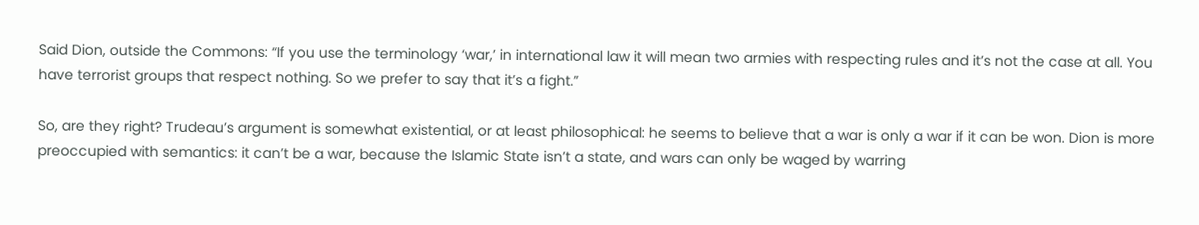Said Dion, outside the Commons: “If you use the terminology ‘war,’ in international law it will mean two armies with respecting rules and it’s not the case at all. You have terrorist groups that respect nothing. So we prefer to say that it’s a fight.”

So, are they right? Trudeau’s argument is somewhat existential, or at least philosophical: he seems to believe that a war is only a war if it can be won. Dion is more preoccupied with semantics: it can’t be a war, because the Islamic State isn’t a state, and wars can only be waged by warring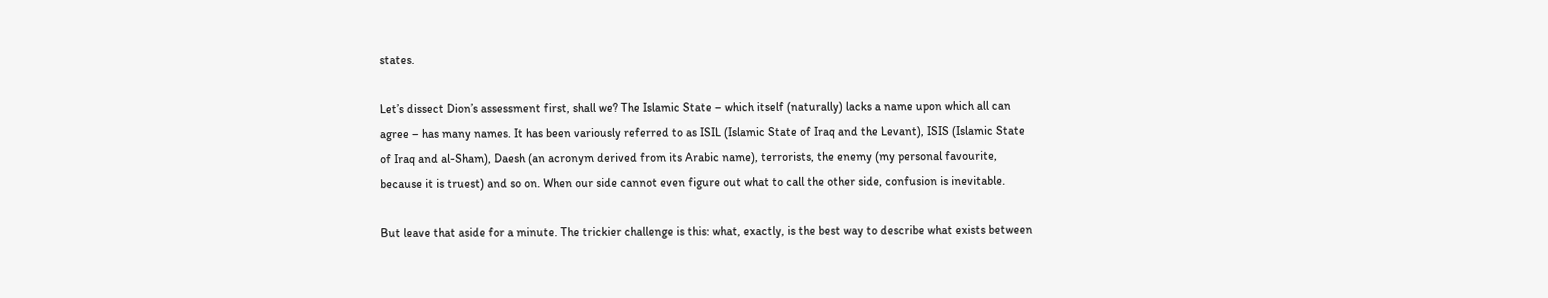states.

Let’s dissect Dion’s assessment first, shall we? The Islamic State – which itself (naturally) lacks a name upon which all can agree – has many names. It has been variously referred to as ISIL (Islamic State of Iraq and the Levant), ISIS (Islamic State of Iraq and al-Sham), Daesh (an acronym derived from its Arabic name), terrorists, the enemy (my personal favourite, because it is truest) and so on. When our side cannot even figure out what to call the other side, confusion is inevitable.

But leave that aside for a minute. The trickier challenge is this: what, exactly, is the best way to describe what exists between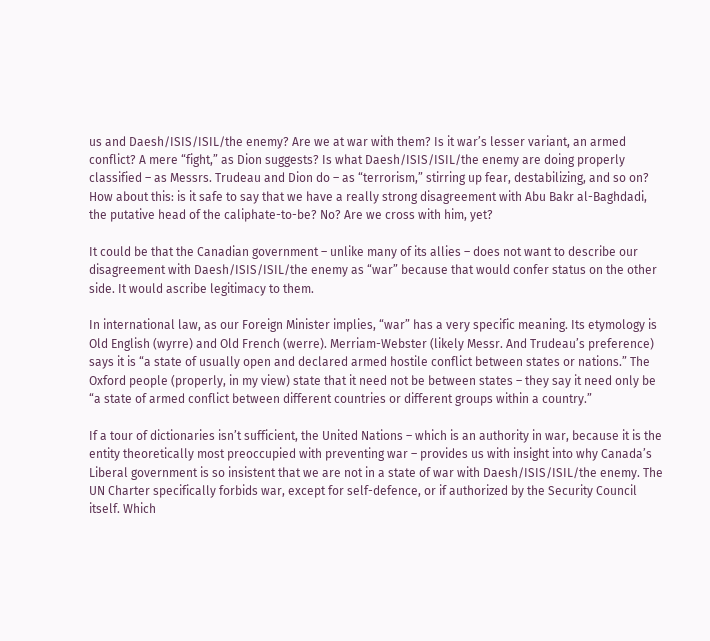us and Daesh/ISIS/ISIL/the enemy? Are we at war with them? Is it war’s lesser variant, an armed conflict? A mere “fight,” as Dion suggests? Is what Daesh/ISIS/ISIL/the enemy are doing properly classified – as Messrs. Trudeau and Dion do – as “terrorism,” stirring up fear, destabilizing, and so on? How about this: is it safe to say that we have a really strong disagreement with Abu Bakr al-Baghdadi, the putative head of the caliphate-to-be? No? Are we cross with him, yet?

It could be that the Canadian government – unlike many of its allies – does not want to describe our disagreement with Daesh/ISIS/ISIL/the enemy as “war” because that would confer status on the other side. It would ascribe legitimacy to them.

In international law, as our Foreign Minister implies, “war” has a very specific meaning. Its etymology is Old English (wyrre) and Old French (werre). Merriam-Webster (likely Messr. And Trudeau’s preference) says it is “a state of usually open and declared armed hostile conflict between states or nations.” The Oxford people (properly, in my view) state that it need not be between states – they say it need only be “a state of armed conflict between different countries or different groups within a country.”

If a tour of dictionaries isn’t sufficient, the United Nations – which is an authority in war, because it is the entity theoretically most preoccupied with preventing war – provides us with insight into why Canada’s Liberal government is so insistent that we are not in a state of war with Daesh/ISIS/ISIL/the enemy. The UN Charter specifically forbids war, except for self-defence, or if authorized by the Security Council itself. Which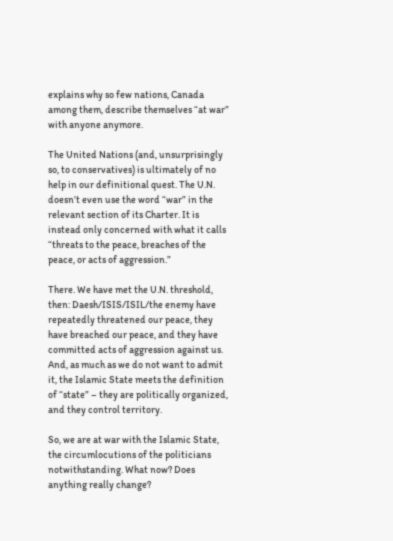explains why so few nations, Canada among them, describe themselves “at war” with anyone anymore.

The United Nations (and, unsurprisingly so, to conservatives) is ultimately of no help in our definitional quest. The U.N. doesn’t even use the word “war” in the relevant section of its Charter. It is instead only concerned with what it calls “threats to the peace, breaches of the peace, or acts of aggression.”

There. We have met the U.N. threshold, then: Daesh/ISIS/ISIL/the enemy have repeatedly threatened our peace, they have breached our peace, and they have committed acts of aggression against us. And, as much as we do not want to admit it, the Islamic State meets the definition of “state” – they are politically organized, and they control territory.

So, we are at war with the Islamic State, the circumlocutions of the politicians notwithstanding. What now? Does anything really change?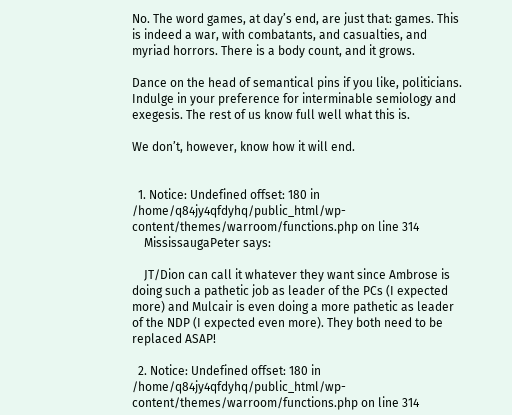No. The word games, at day’s end, are just that: games. This is indeed a war, with combatants, and casualties, and myriad horrors. There is a body count, and it grows.

Dance on the head of semantical pins if you like, politicians. Indulge in your preference for interminable semiology and exegesis. The rest of us know full well what this is.

We don’t, however, know how it will end.


  1. Notice: Undefined offset: 180 in /home/q84jy4qfdyhq/public_html/wp-content/themes/warroom/functions.php on line 314
    MississaugaPeter says:

    JT/Dion can call it whatever they want since Ambrose is doing such a pathetic job as leader of the PCs (I expected more) and Mulcair is even doing a more pathetic as leader of the NDP (I expected even more). They both need to be replaced ASAP!

  2. Notice: Undefined offset: 180 in /home/q84jy4qfdyhq/public_html/wp-content/themes/warroom/functions.php on line 314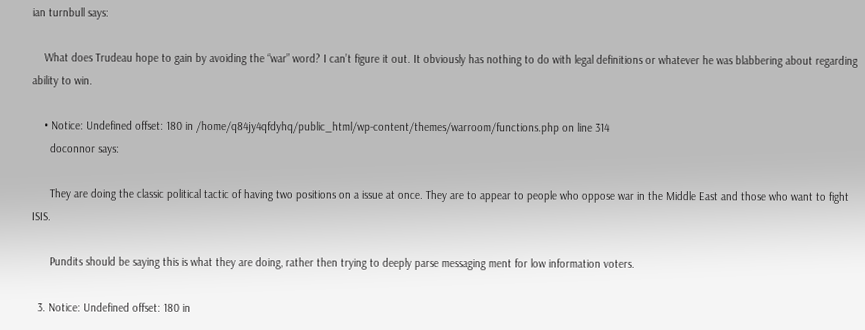ian turnbull says:

    What does Trudeau hope to gain by avoiding the “war” word? I can’t figure it out. It obviously has nothing to do with legal definitions or whatever he was blabbering about regarding ability to win.

    • Notice: Undefined offset: 180 in /home/q84jy4qfdyhq/public_html/wp-content/themes/warroom/functions.php on line 314
      doconnor says:

      They are doing the classic political tactic of having two positions on a issue at once. They are to appear to people who oppose war in the Middle East and those who want to fight ISIS.

      Pundits should be saying this is what they are doing, rather then trying to deeply parse messaging ment for low information voters.

  3. Notice: Undefined offset: 180 in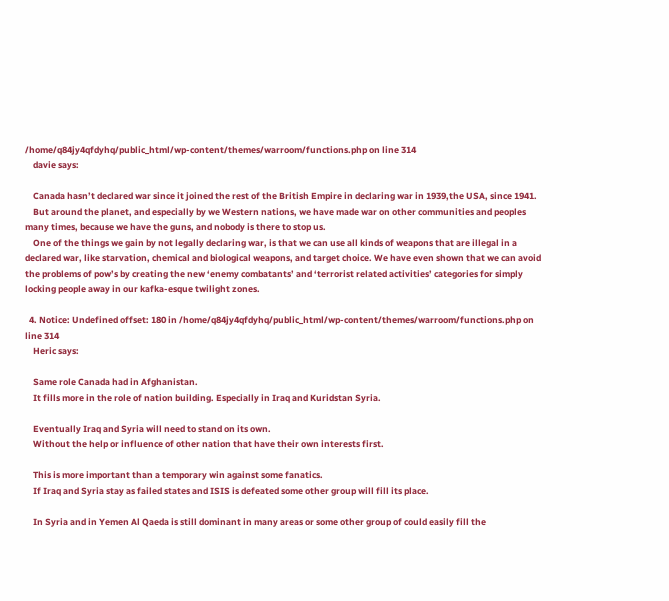/home/q84jy4qfdyhq/public_html/wp-content/themes/warroom/functions.php on line 314
    davie says:

    Canada hasn’t declared war since it joined the rest of the British Empire in declaring war in 1939,the USA, since 1941.
    But around the planet, and especially by we Western nations, we have made war on other communities and peoples many times, because we have the guns, and nobody is there to stop us.
    One of the things we gain by not legally declaring war, is that we can use all kinds of weapons that are illegal in a declared war, like starvation, chemical and biological weapons, and target choice. We have even shown that we can avoid the problems of pow’s by creating the new ‘enemy combatants’ and ‘terrorist related activities’ categories for simply locking people away in our kafka-esque twilight zones.

  4. Notice: Undefined offset: 180 in /home/q84jy4qfdyhq/public_html/wp-content/themes/warroom/functions.php on line 314
    Heric says:

    Same role Canada had in Afghanistan.
    It fills more in the role of nation building. Especially in Iraq and Kuridstan Syria.

    Eventually Iraq and Syria will need to stand on its own.
    Without the help or influence of other nation that have their own interests first.

    This is more important than a temporary win against some fanatics.
    If Iraq and Syria stay as failed states and ISIS is defeated some other group will fill its place.

    In Syria and in Yemen Al Qaeda is still dominant in many areas or some other group of could easily fill the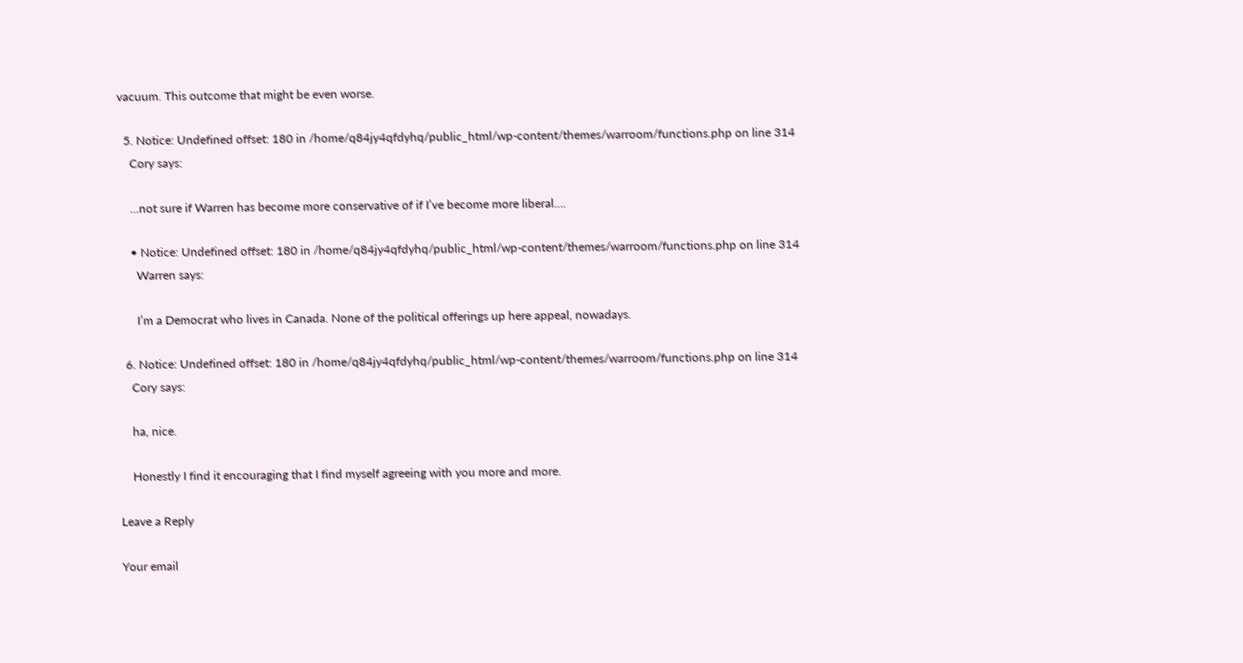vacuum. This outcome that might be even worse.

  5. Notice: Undefined offset: 180 in /home/q84jy4qfdyhq/public_html/wp-content/themes/warroom/functions.php on line 314
    Cory says:

    …not sure if Warren has become more conservative of if I’ve become more liberal….

    • Notice: Undefined offset: 180 in /home/q84jy4qfdyhq/public_html/wp-content/themes/warroom/functions.php on line 314
      Warren says:

      I’m a Democrat who lives in Canada. None of the political offerings up here appeal, nowadays.

  6. Notice: Undefined offset: 180 in /home/q84jy4qfdyhq/public_html/wp-content/themes/warroom/functions.php on line 314
    Cory says:

    ha, nice.

    Honestly I find it encouraging that I find myself agreeing with you more and more.

Leave a Reply

Your email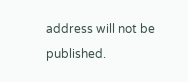address will not be published.